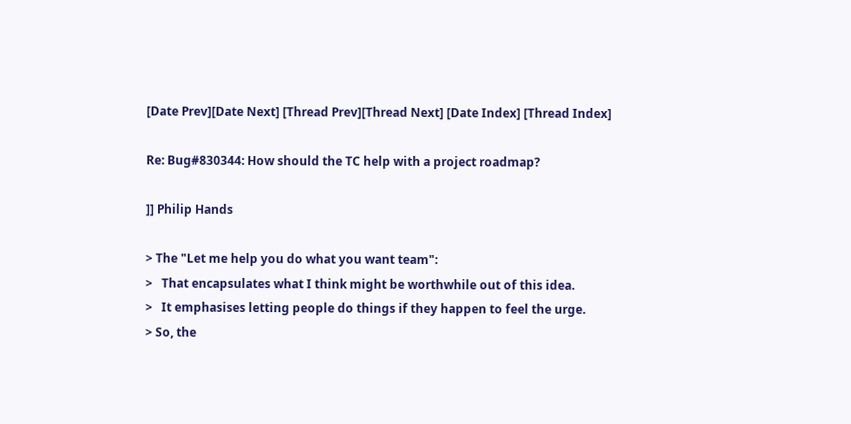[Date Prev][Date Next] [Thread Prev][Thread Next] [Date Index] [Thread Index]

Re: Bug#830344: How should the TC help with a project roadmap?

]] Philip Hands

> The "Let me help you do what you want team":
>   That encapsulates what I think might be worthwhile out of this idea.
>   It emphasises letting people do things if they happen to feel the urge.
> So, the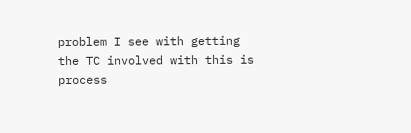problem I see with getting the TC involved with this is process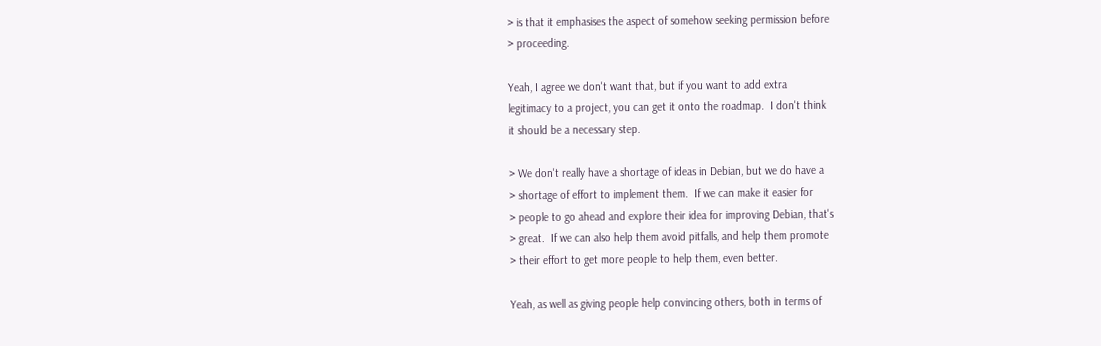> is that it emphasises the aspect of somehow seeking permission before
> proceeding.

Yeah, I agree we don't want that, but if you want to add extra
legitimacy to a project, you can get it onto the roadmap.  I don't think
it should be a necessary step.

> We don't really have a shortage of ideas in Debian, but we do have a
> shortage of effort to implement them.  If we can make it easier for
> people to go ahead and explore their idea for improving Debian, that's
> great.  If we can also help them avoid pitfalls, and help them promote
> their effort to get more people to help them, even better.

Yeah, as well as giving people help convincing others, both in terms of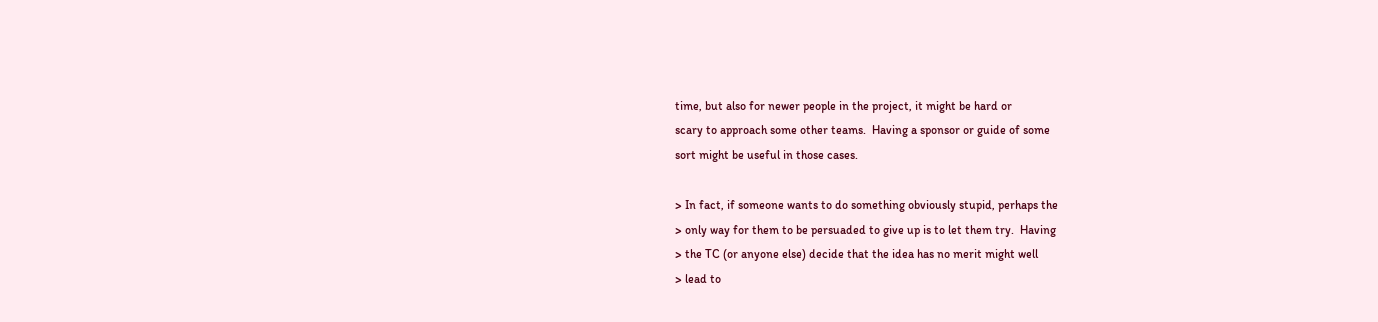time, but also for newer people in the project, it might be hard or
scary to approach some other teams.  Having a sponsor or guide of some
sort might be useful in those cases.

> In fact, if someone wants to do something obviously stupid, perhaps the
> only way for them to be persuaded to give up is to let them try.  Having
> the TC (or anyone else) decide that the idea has no merit might well
> lead to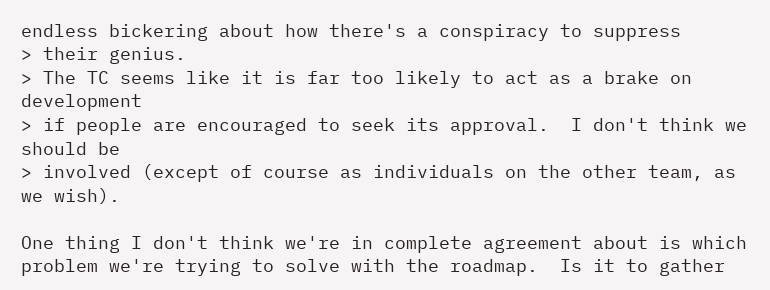endless bickering about how there's a conspiracy to suppress
> their genius.
> The TC seems like it is far too likely to act as a brake on development
> if people are encouraged to seek its approval.  I don't think we should be
> involved (except of course as individuals on the other team, as we wish).

One thing I don't think we're in complete agreement about is which
problem we're trying to solve with the roadmap.  Is it to gather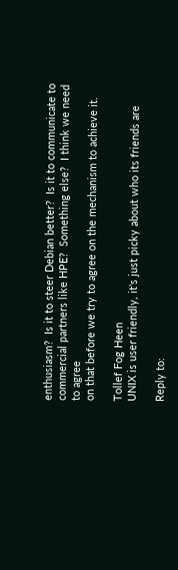enthusiasm?  Is it to steer Debian better?  Is it to communicate to
commercial partners like HPE?  Something else?  I think we need to agree
on that before we try to agree on the mechanism to achieve it.

Tollef Fog Heen
UNIX is user friendly, it's just picky about who its friends are

Reply to: